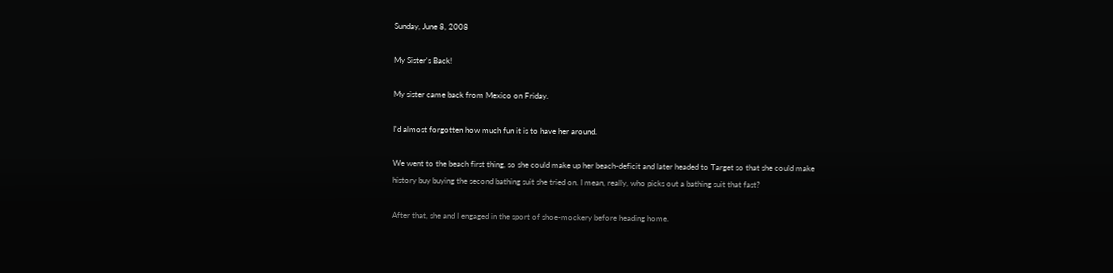Sunday, June 8, 2008

My Sister's Back!

My sister came back from Mexico on Friday.

I'd almost forgotten how much fun it is to have her around.

We went to the beach first thing, so she could make up her beach-deficit and later headed to Target so that she could make history buy buying the second bathing suit she tried on. I mean, really, who picks out a bathing suit that fast?

After that, she and I engaged in the sport of shoe-mockery before heading home.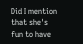Did I mention that she's fun to have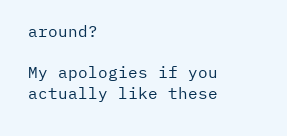around?

My apologies if you actually like these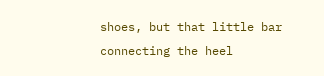shoes, but that little bar connecting the heel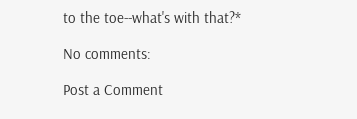to the toe--what's with that?*

No comments:

Post a Comment